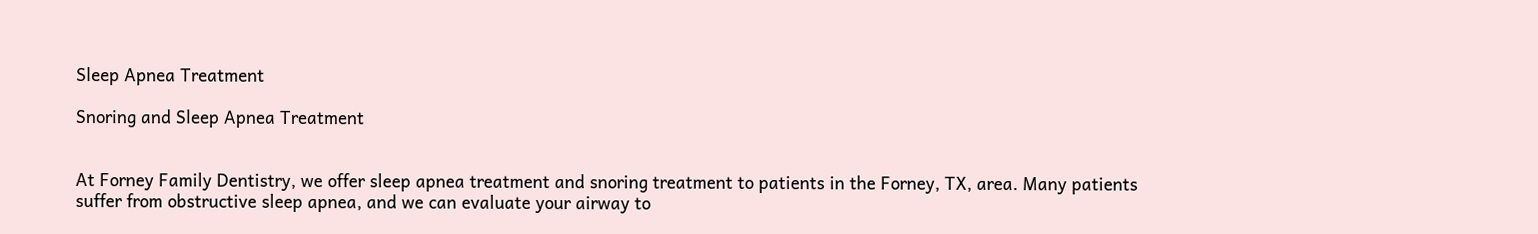Sleep Apnea Treatment

Snoring and Sleep Apnea Treatment


At Forney Family Dentistry, we offer sleep apnea treatment and snoring treatment to patients in the Forney, TX, area. Many patients suffer from obstructive sleep apnea, and we can evaluate your airway to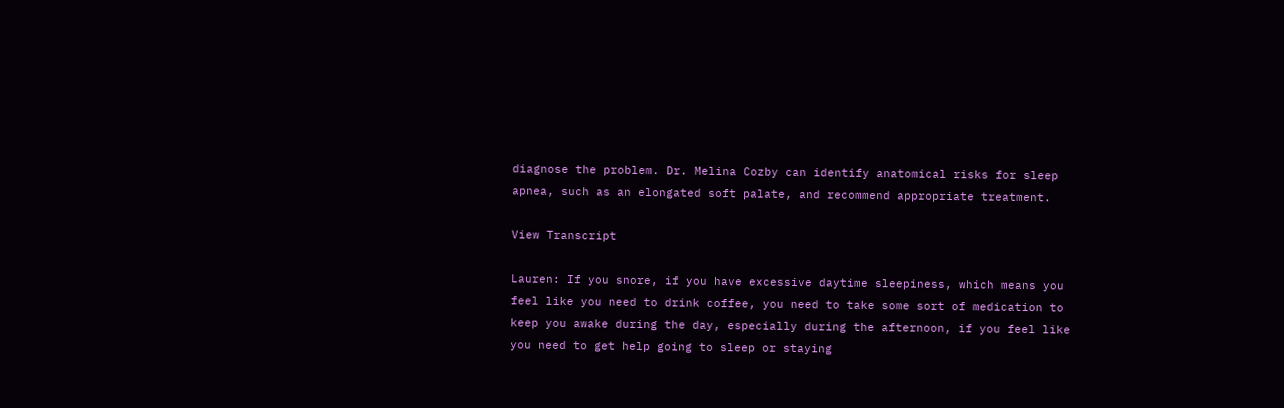diagnose the problem. Dr. Melina Cozby can identify anatomical risks for sleep apnea, such as an elongated soft palate, and recommend appropriate treatment.

View Transcript

Lauren: If you snore, if you have excessive daytime sleepiness, which means you feel like you need to drink coffee, you need to take some sort of medication to keep you awake during the day, especially during the afternoon, if you feel like you need to get help going to sleep or staying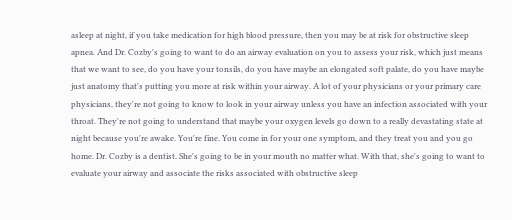asleep at night, if you take medication for high blood pressure, then you may be at risk for obstructive sleep apnea. And Dr. Cozby's going to want to do an airway evaluation on you to assess your risk, which just means that we want to see, do you have your tonsils, do you have maybe an elongated soft palate, do you have maybe just anatomy that's putting you more at risk within your airway. A lot of your physicians or your primary care physicians, they're not going to know to look in your airway unless you have an infection associated with your throat. They're not going to understand that maybe your oxygen levels go down to a really devastating state at night because you're awake. You're fine. You come in for your one symptom, and they treat you and you go home. Dr. Cozby is a dentist. She's going to be in your mouth no matter what. With that, she's going to want to evaluate your airway and associate the risks associated with obstructive sleep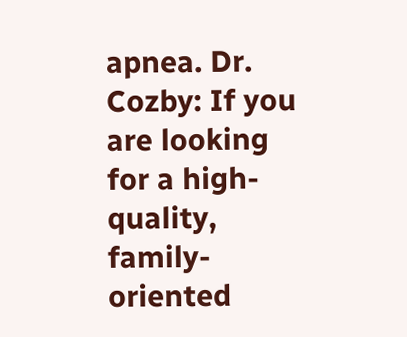apnea. Dr. Cozby: If you are looking for a high-quality, family-oriented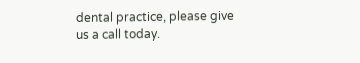dental practice, please give us a call today.